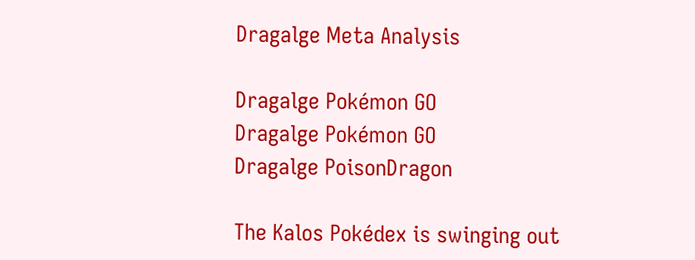Dragalge Meta Analysis

Dragalge Pokémon GO
Dragalge Pokémon GO
Dragalge PoisonDragon

The Kalos Pokédex is swinging out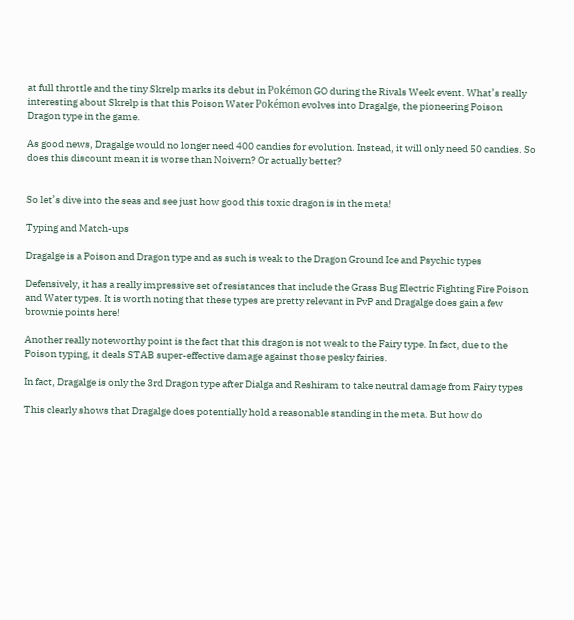at full throttle and the tiny Skrelp marks its debut in Pokémon GO during the Rivals Week event. What’s really interesting about Skrelp is that this Poison Water Pokémon evolves into Dragalge, the pioneering Poison Dragon type in the game.

As good news, Dragalge would no longer need 400 candies for evolution. Instead, it will only need 50 candies. So does this discount mean it is worse than Noivern? Or actually better?


So let’s dive into the seas and see just how good this toxic dragon is in the meta!

Typing and Match-ups

Dragalge is a Poison and Dragon type and as such is weak to the Dragon Ground Ice and Psychic types

Defensively, it has a really impressive set of resistances that include the Grass Bug Electric Fighting Fire Poison and Water types. It is worth noting that these types are pretty relevant in PvP and Dragalge does gain a few brownie points here!

Another really noteworthy point is the fact that this dragon is not weak to the Fairy type. In fact, due to the Poison typing, it deals STAB super-effective damage against those pesky fairies.

In fact, Dragalge is only the 3rd Dragon type after Dialga and Reshiram to take neutral damage from Fairy types

This clearly shows that Dragalge does potentially hold a reasonable standing in the meta. But how do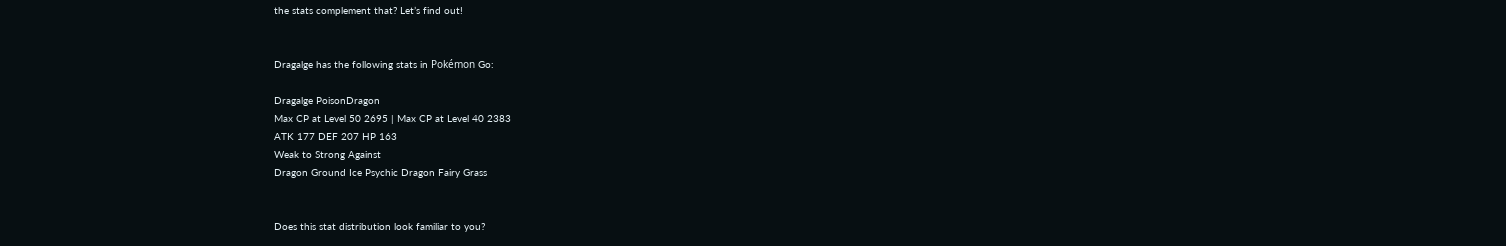the stats complement that? Let’s find out!


Dragalge has the following stats in Pokémon Go:

Dragalge PoisonDragon
Max CP at Level 50 2695 | Max CP at Level 40 2383
ATK 177 DEF 207 HP 163
Weak to Strong Against
Dragon Ground Ice Psychic Dragon Fairy Grass


Does this stat distribution look familiar to you?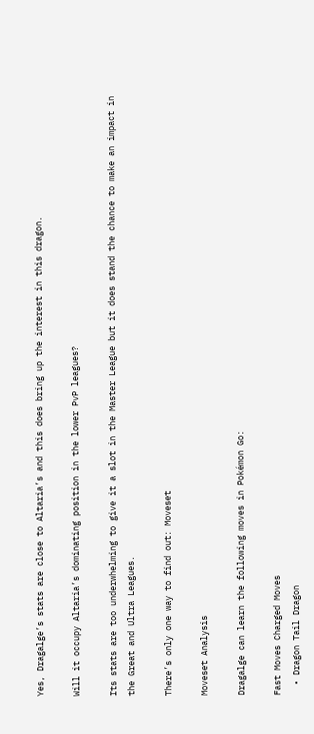Yes, Dragalge’s stats are close to Altaria’s and this does bring up the interest in this dragon.

Will it occupy Altaria’s dominating position in the lower PvP leagues?

Its stats are too underwhelming to give it a slot in the Master League but it does stand the chance to make an impact in the Great and Ultra Leagues.

There’s only one way to find out: Moveset

Moveset Analysis

Dragalge can learn the following moves in Pokémon Go:

Fast Moves Charged Moves
  • Dragon Tail Dragon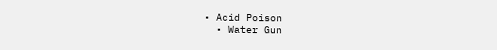• Acid Poison
  • Water Gun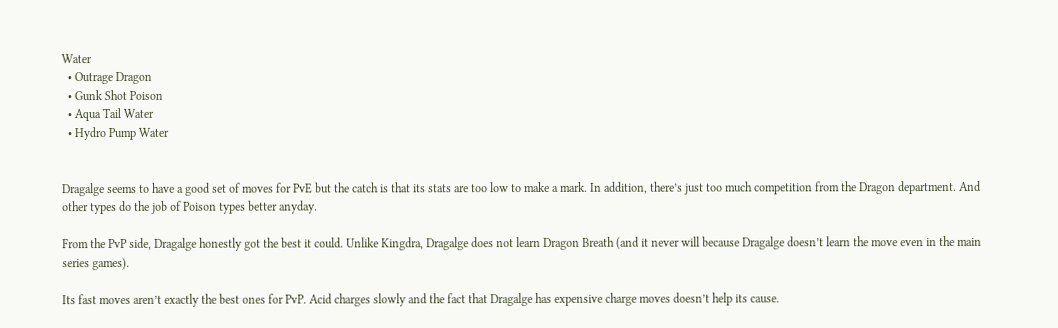Water
  • Outrage Dragon
  • Gunk Shot Poison
  • Aqua Tail Water
  • Hydro Pump Water


Dragalge seems to have a good set of moves for PvE but the catch is that its stats are too low to make a mark. In addition, there’s just too much competition from the Dragon department. And other types do the job of Poison types better anyday.

From the PvP side, Dragalge honestly got the best it could. Unlike Kingdra, Dragalge does not learn Dragon Breath (and it never will because Dragalge doesn’t learn the move even in the main series games).

Its fast moves aren’t exactly the best ones for PvP. Acid charges slowly and the fact that Dragalge has expensive charge moves doesn’t help its cause.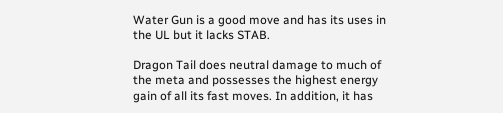Water Gun is a good move and has its uses in the UL but it lacks STAB.

Dragon Tail does neutral damage to much of the meta and possesses the highest energy gain of all its fast moves. In addition, it has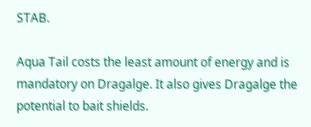STAB.

Aqua Tail costs the least amount of energy and is mandatory on Dragalge. It also gives Dragalge the potential to bait shields.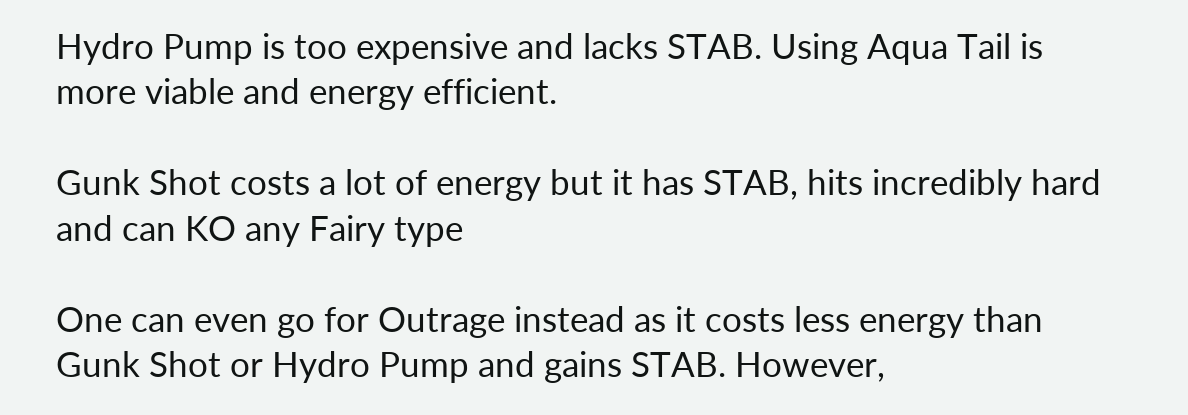Hydro Pump is too expensive and lacks STAB. Using Aqua Tail is more viable and energy efficient.

Gunk Shot costs a lot of energy but it has STAB, hits incredibly hard and can KO any Fairy type

One can even go for Outrage instead as it costs less energy than Gunk Shot or Hydro Pump and gains STAB. However,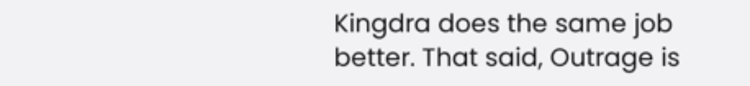Kingdra does the same job better. That said, Outrage is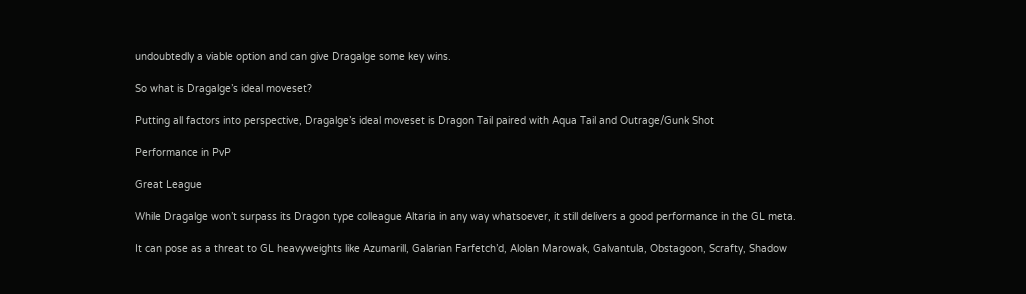undoubtedly a viable option and can give Dragalge some key wins.

So what is Dragalge’s ideal moveset?

Putting all factors into perspective, Dragalge’s ideal moveset is Dragon Tail paired with Aqua Tail and Outrage/Gunk Shot

Performance in PvP

Great League

While Dragalge won’t surpass its Dragon type colleague Altaria in any way whatsoever, it still delivers a good performance in the GL meta.

It can pose as a threat to GL heavyweights like Azumarill, Galarian Farfetch’d, Alolan Marowak, Galvantula, Obstagoon, Scrafty, Shadow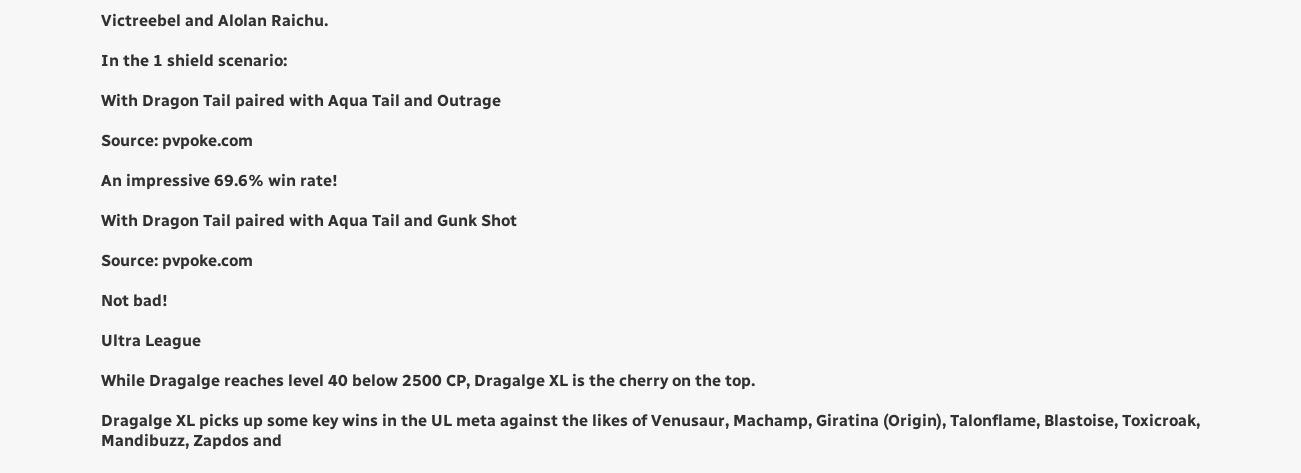Victreebel and Alolan Raichu.

In the 1 shield scenario:

With Dragon Tail paired with Aqua Tail and Outrage

Source: pvpoke.com

An impressive 69.6% win rate!

With Dragon Tail paired with Aqua Tail and Gunk Shot

Source: pvpoke.com

Not bad!

Ultra League

While Dragalge reaches level 40 below 2500 CP, Dragalge XL is the cherry on the top.

Dragalge XL picks up some key wins in the UL meta against the likes of Venusaur, Machamp, Giratina (Origin), Talonflame, Blastoise, Toxicroak, Mandibuzz, Zapdos and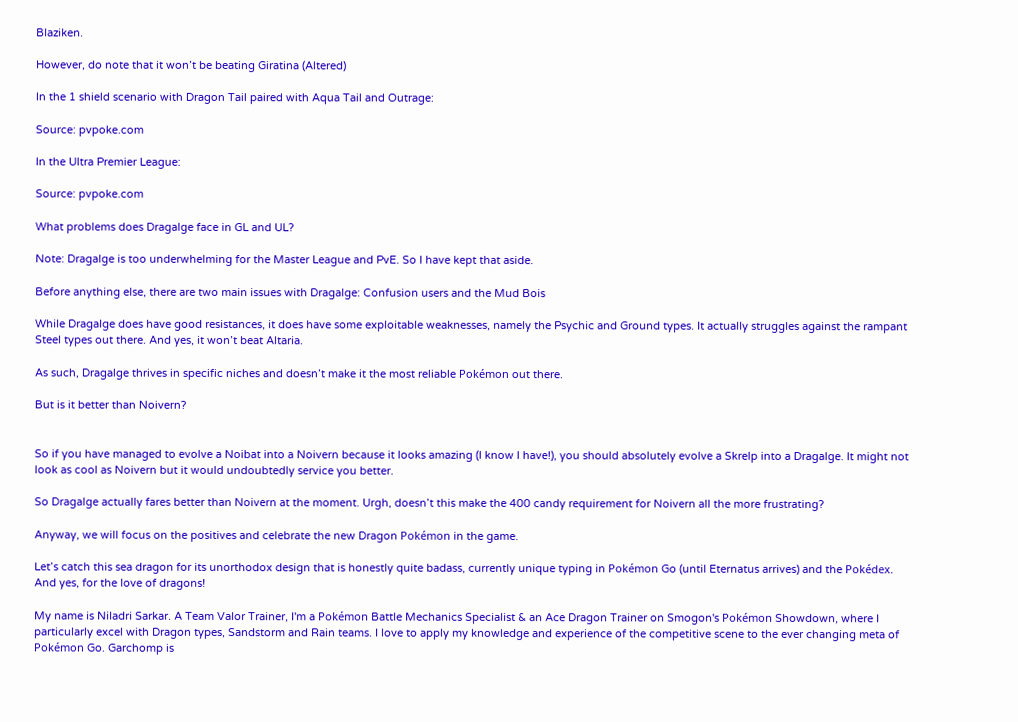Blaziken.

However, do note that it won’t be beating Giratina (Altered)

In the 1 shield scenario with Dragon Tail paired with Aqua Tail and Outrage:

Source: pvpoke.com

In the Ultra Premier League:

Source: pvpoke.com

What problems does Dragalge face in GL and UL?

Note: Dragalge is too underwhelming for the Master League and PvE. So I have kept that aside.

Before anything else, there are two main issues with Dragalge: Confusion users and the Mud Bois

While Dragalge does have good resistances, it does have some exploitable weaknesses, namely the Psychic and Ground types. It actually struggles against the rampant Steel types out there. And yes, it won’t beat Altaria.

As such, Dragalge thrives in specific niches and doesn’t make it the most reliable Pokémon out there.

But is it better than Noivern?


So if you have managed to evolve a Noibat into a Noivern because it looks amazing (I know I have!), you should absolutely evolve a Skrelp into a Dragalge. It might not look as cool as Noivern but it would undoubtedly service you better.

So Dragalge actually fares better than Noivern at the moment. Urgh, doesn’t this make the 400 candy requirement for Noivern all the more frustrating?

Anyway, we will focus on the positives and celebrate the new Dragon Pokémon in the game.

Let’s catch this sea dragon for its unorthodox design that is honestly quite badass, currently unique typing in Pokémon Go (until Eternatus arrives) and the Pokédex. And yes, for the love of dragons!

My name is Niladri Sarkar. A Team Valor Trainer, I'm a Pokémon Battle Mechanics Specialist & an Ace Dragon Trainer on Smogon's Pokémon Showdown, where I particularly excel with Dragon types, Sandstorm and Rain teams. I love to apply my knowledge and experience of the competitive scene to the ever changing meta of Pokémon Go. Garchomp is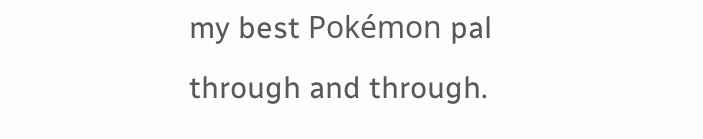my best Pokémon pal through and through.